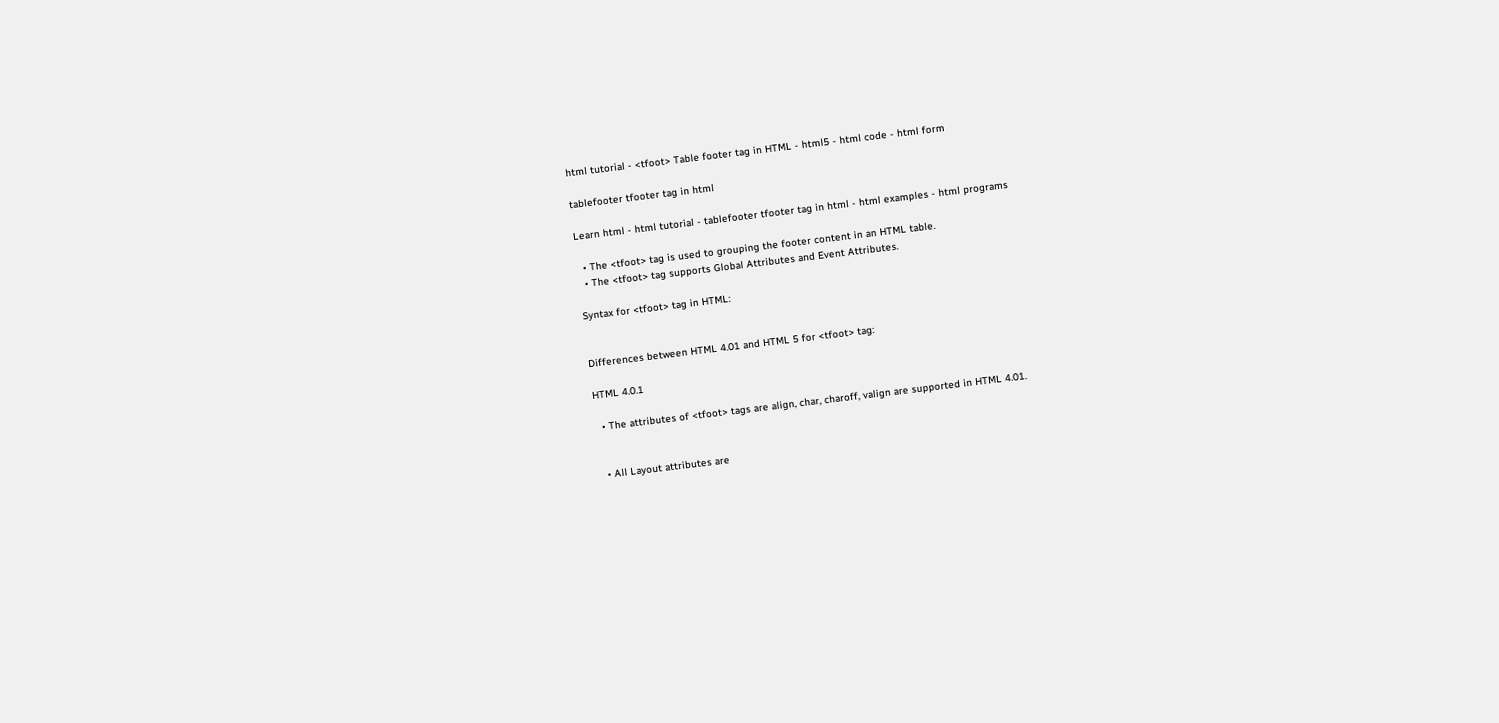html tutorial - <tfoot> Table footer tag in HTML - html5 - html code - html form

tablefooter tfooter tag in html

Learn html - html tutorial - tablefooter tfooter tag in html - html examples - html programs

  • The <tfoot> tag is used to grouping the footer content in an HTML table.
  • The <tfoot> tag supports Global Attributes and Event Attributes.

Syntax for <tfoot> tag in HTML:


Differences between HTML 4.01 and HTML 5 for <tfoot> tag:

HTML 4.0.1

  • The attributes of <tfoot> tags are align, char, charoff, valign are supported in HTML 4.01.


  • All Layout attributes are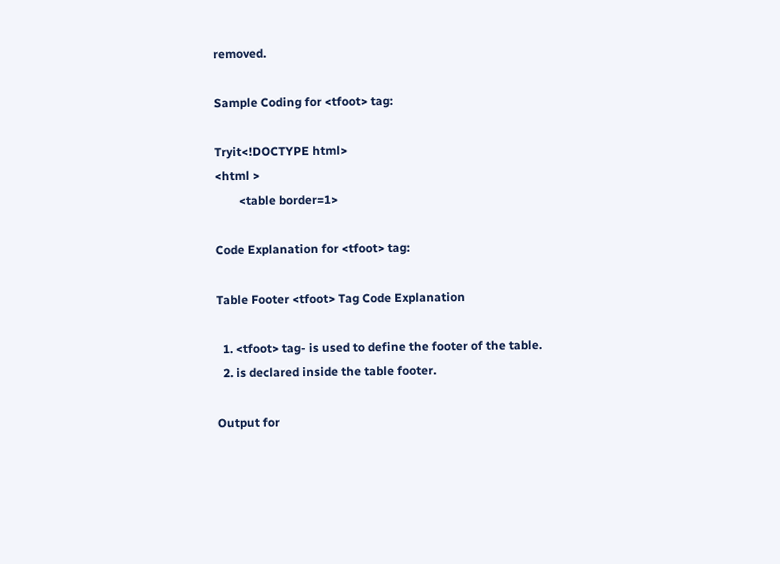removed.

Sample Coding for <tfoot> tag:

Tryit<!DOCTYPE html>
<html >
        <table border=1>

Code Explanation for <tfoot> tag:

Table Footer <tfoot> Tag Code Explanation

  1. <tfoot> tag- is used to define the footer of the table.
  2. is declared inside the table footer.

Output for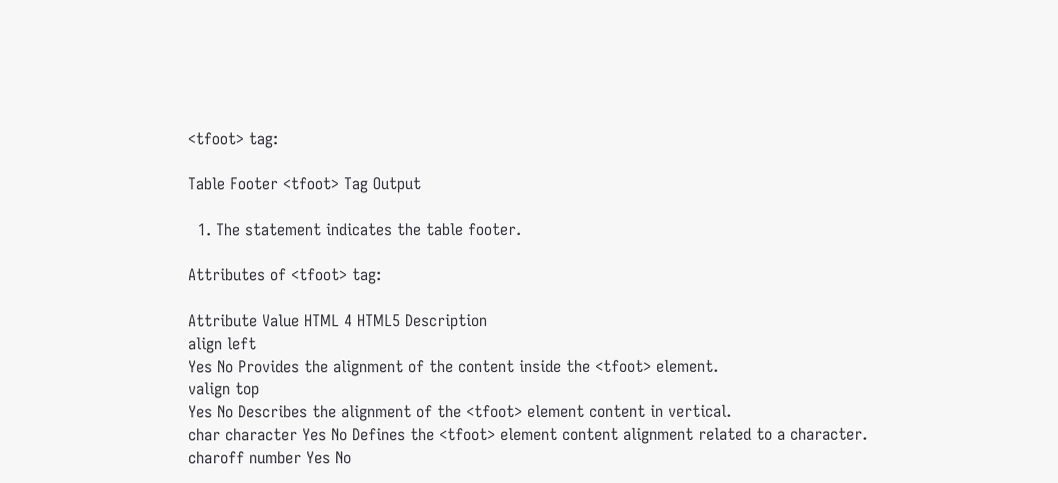<tfoot> tag:

Table Footer <tfoot> Tag Output

  1. The statement indicates the table footer.

Attributes of <tfoot> tag:

Attribute Value HTML 4 HTML5 Description
align left
Yes No Provides the alignment of the content inside the <tfoot> element.
valign top
Yes No Describes the alignment of the <tfoot> element content in vertical.
char character Yes No Defines the <tfoot> element content alignment related to a character.
charoff number Yes No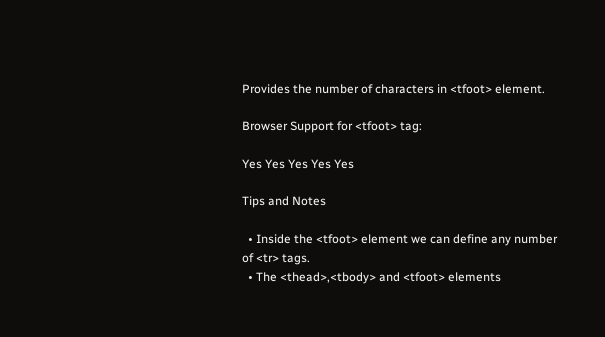Provides the number of characters in <tfoot> element.

Browser Support for <tfoot> tag:

Yes Yes Yes Yes Yes

Tips and Notes

  • Inside the <tfoot> element we can define any number of <tr> tags.
  • The <thead>,<tbody> and <tfoot> elements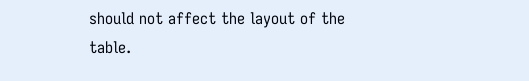should not affect the layout of the table.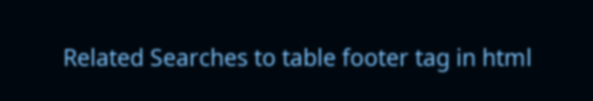Related Searches to table footer tag in html